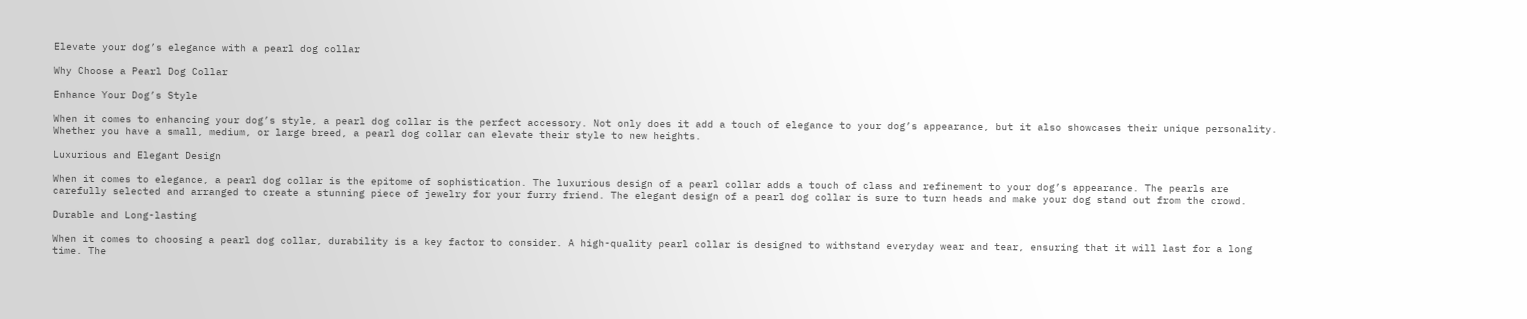Elevate your dog’s elegance with a pearl dog collar

Why Choose a Pearl Dog Collar

Enhance Your Dog’s Style

When it comes to enhancing your dog’s style, a pearl dog collar is the perfect accessory. Not only does it add a touch of elegance to your dog’s appearance, but it also showcases their unique personality. Whether you have a small, medium, or large breed, a pearl dog collar can elevate their style to new heights.

Luxurious and Elegant Design

When it comes to elegance, a pearl dog collar is the epitome of sophistication. The luxurious design of a pearl collar adds a touch of class and refinement to your dog’s appearance. The pearls are carefully selected and arranged to create a stunning piece of jewelry for your furry friend. The elegant design of a pearl dog collar is sure to turn heads and make your dog stand out from the crowd.

Durable and Long-lasting

When it comes to choosing a pearl dog collar, durability is a key factor to consider. A high-quality pearl collar is designed to withstand everyday wear and tear, ensuring that it will last for a long time. The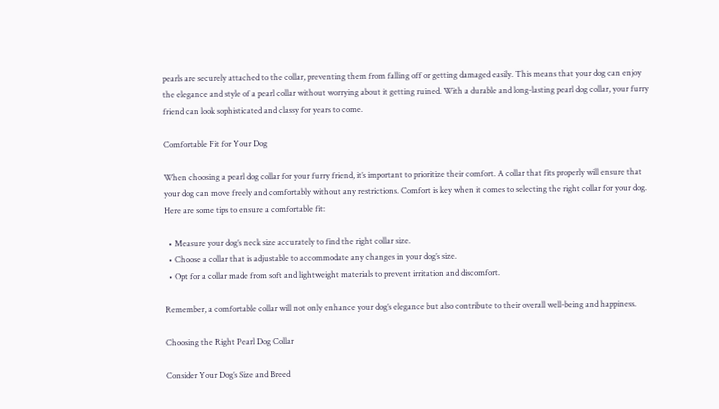pearls are securely attached to the collar, preventing them from falling off or getting damaged easily. This means that your dog can enjoy the elegance and style of a pearl collar without worrying about it getting ruined. With a durable and long-lasting pearl dog collar, your furry friend can look sophisticated and classy for years to come.

Comfortable Fit for Your Dog

When choosing a pearl dog collar for your furry friend, it’s important to prioritize their comfort. A collar that fits properly will ensure that your dog can move freely and comfortably without any restrictions. Comfort is key when it comes to selecting the right collar for your dog. Here are some tips to ensure a comfortable fit:

  • Measure your dog’s neck size accurately to find the right collar size.
  • Choose a collar that is adjustable to accommodate any changes in your dog’s size.
  • Opt for a collar made from soft and lightweight materials to prevent irritation and discomfort.

Remember, a comfortable collar will not only enhance your dog’s elegance but also contribute to their overall well-being and happiness.

Choosing the Right Pearl Dog Collar

Consider Your Dog’s Size and Breed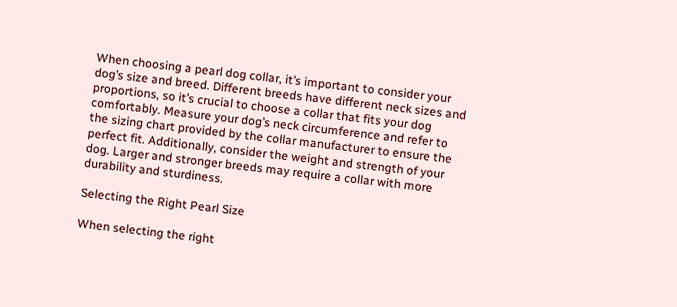When choosing a pearl dog collar, it’s important to consider your dog’s size and breed. Different breeds have different neck sizes and proportions, so it’s crucial to choose a collar that fits your dog comfortably. Measure your dog’s neck circumference and refer to the sizing chart provided by the collar manufacturer to ensure the perfect fit. Additionally, consider the weight and strength of your dog. Larger and stronger breeds may require a collar with more durability and sturdiness.

Selecting the Right Pearl Size

When selecting the right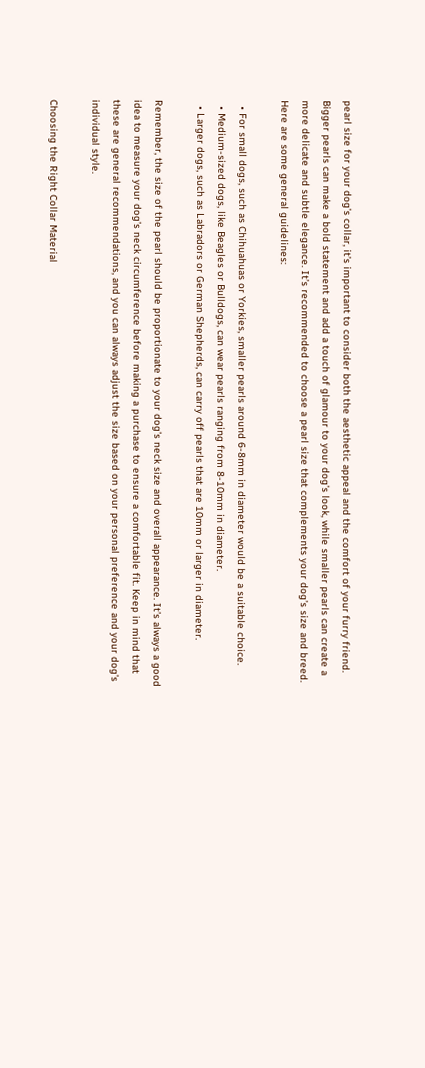pearl size for your dog’s collar, it’s important to consider both the aesthetic appeal and the comfort of your furry friend. Bigger pearls can make a bold statement and add a touch of glamour to your dog’s look, while smaller pearls can create a more delicate and subtle elegance. It’s recommended to choose a pearl size that complements your dog’s size and breed. Here are some general guidelines:

  • For small dogs, such as Chihuahuas or Yorkies, smaller pearls around 6-8mm in diameter would be a suitable choice.
  • Medium-sized dogs, like Beagles or Bulldogs, can wear pearls ranging from 8-10mm in diameter.
  • Larger dogs, such as Labradors or German Shepherds, can carry off pearls that are 10mm or larger in diameter.

Remember, the size of the pearl should be proportionate to your dog’s neck size and overall appearance. It’s always a good idea to measure your dog’s neck circumference before making a purchase to ensure a comfortable fit. Keep in mind that these are general recommendations, and you can always adjust the size based on your personal preference and your dog’s individual style.

Choosing the Right Collar Material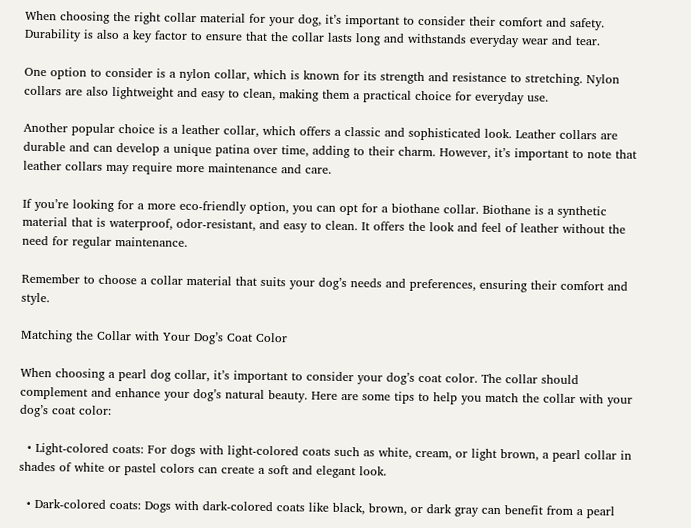When choosing the right collar material for your dog, it’s important to consider their comfort and safety. Durability is also a key factor to ensure that the collar lasts long and withstands everyday wear and tear.

One option to consider is a nylon collar, which is known for its strength and resistance to stretching. Nylon collars are also lightweight and easy to clean, making them a practical choice for everyday use.

Another popular choice is a leather collar, which offers a classic and sophisticated look. Leather collars are durable and can develop a unique patina over time, adding to their charm. However, it’s important to note that leather collars may require more maintenance and care.

If you’re looking for a more eco-friendly option, you can opt for a biothane collar. Biothane is a synthetic material that is waterproof, odor-resistant, and easy to clean. It offers the look and feel of leather without the need for regular maintenance.

Remember to choose a collar material that suits your dog’s needs and preferences, ensuring their comfort and style.

Matching the Collar with Your Dog’s Coat Color

When choosing a pearl dog collar, it’s important to consider your dog’s coat color. The collar should complement and enhance your dog’s natural beauty. Here are some tips to help you match the collar with your dog’s coat color:

  • Light-colored coats: For dogs with light-colored coats such as white, cream, or light brown, a pearl collar in shades of white or pastel colors can create a soft and elegant look.

  • Dark-colored coats: Dogs with dark-colored coats like black, brown, or dark gray can benefit from a pearl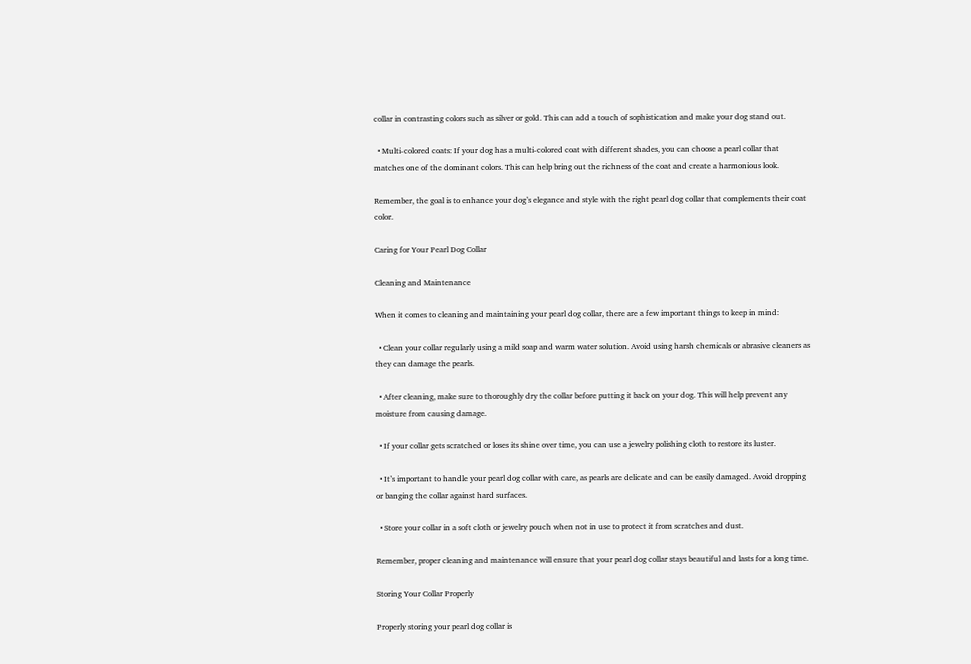collar in contrasting colors such as silver or gold. This can add a touch of sophistication and make your dog stand out.

  • Multi-colored coats: If your dog has a multi-colored coat with different shades, you can choose a pearl collar that matches one of the dominant colors. This can help bring out the richness of the coat and create a harmonious look.

Remember, the goal is to enhance your dog’s elegance and style with the right pearl dog collar that complements their coat color.

Caring for Your Pearl Dog Collar

Cleaning and Maintenance

When it comes to cleaning and maintaining your pearl dog collar, there are a few important things to keep in mind:

  • Clean your collar regularly using a mild soap and warm water solution. Avoid using harsh chemicals or abrasive cleaners as they can damage the pearls.

  • After cleaning, make sure to thoroughly dry the collar before putting it back on your dog. This will help prevent any moisture from causing damage.

  • If your collar gets scratched or loses its shine over time, you can use a jewelry polishing cloth to restore its luster.

  • It’s important to handle your pearl dog collar with care, as pearls are delicate and can be easily damaged. Avoid dropping or banging the collar against hard surfaces.

  • Store your collar in a soft cloth or jewelry pouch when not in use to protect it from scratches and dust.

Remember, proper cleaning and maintenance will ensure that your pearl dog collar stays beautiful and lasts for a long time.

Storing Your Collar Properly

Properly storing your pearl dog collar is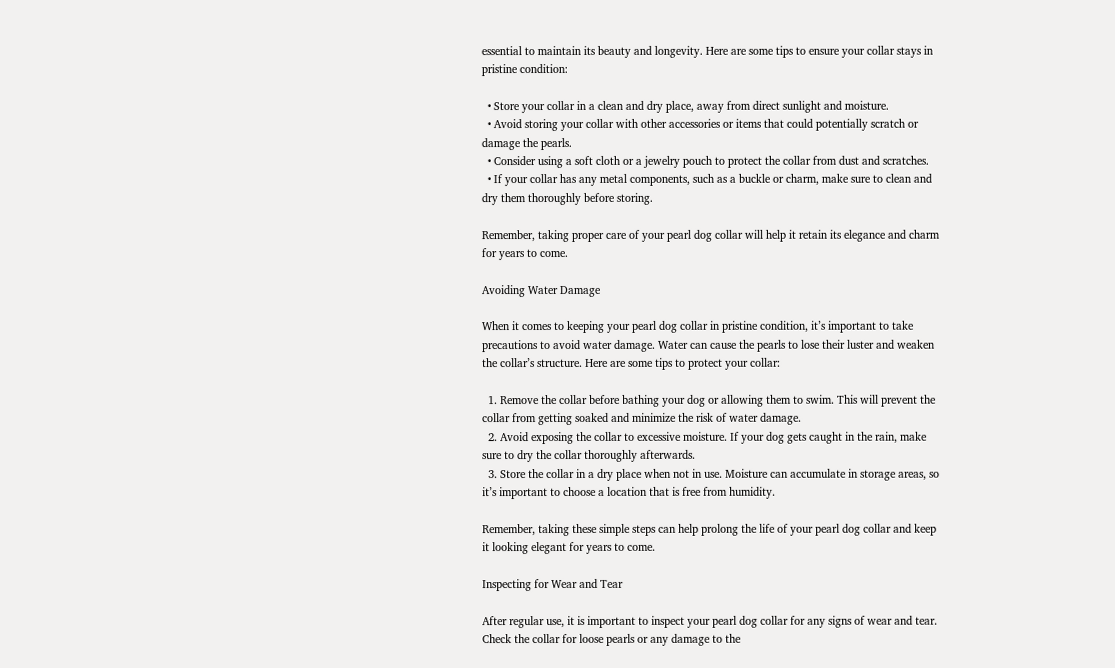essential to maintain its beauty and longevity. Here are some tips to ensure your collar stays in pristine condition:

  • Store your collar in a clean and dry place, away from direct sunlight and moisture.
  • Avoid storing your collar with other accessories or items that could potentially scratch or damage the pearls.
  • Consider using a soft cloth or a jewelry pouch to protect the collar from dust and scratches.
  • If your collar has any metal components, such as a buckle or charm, make sure to clean and dry them thoroughly before storing.

Remember, taking proper care of your pearl dog collar will help it retain its elegance and charm for years to come.

Avoiding Water Damage

When it comes to keeping your pearl dog collar in pristine condition, it’s important to take precautions to avoid water damage. Water can cause the pearls to lose their luster and weaken the collar’s structure. Here are some tips to protect your collar:

  1. Remove the collar before bathing your dog or allowing them to swim. This will prevent the collar from getting soaked and minimize the risk of water damage.
  2. Avoid exposing the collar to excessive moisture. If your dog gets caught in the rain, make sure to dry the collar thoroughly afterwards.
  3. Store the collar in a dry place when not in use. Moisture can accumulate in storage areas, so it’s important to choose a location that is free from humidity.

Remember, taking these simple steps can help prolong the life of your pearl dog collar and keep it looking elegant for years to come.

Inspecting for Wear and Tear

After regular use, it is important to inspect your pearl dog collar for any signs of wear and tear. Check the collar for loose pearls or any damage to the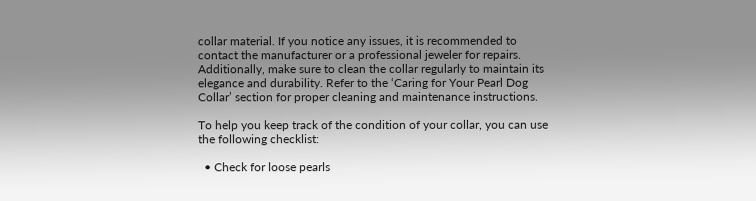collar material. If you notice any issues, it is recommended to contact the manufacturer or a professional jeweler for repairs. Additionally, make sure to clean the collar regularly to maintain its elegance and durability. Refer to the ‘Caring for Your Pearl Dog Collar’ section for proper cleaning and maintenance instructions.

To help you keep track of the condition of your collar, you can use the following checklist:

  • Check for loose pearls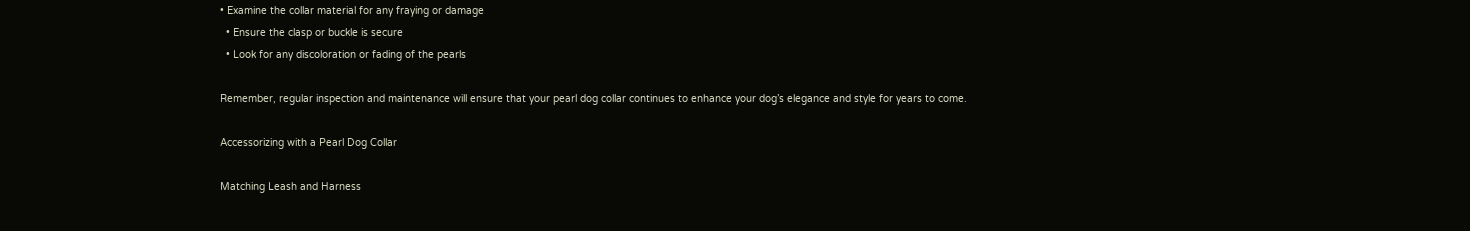• Examine the collar material for any fraying or damage
  • Ensure the clasp or buckle is secure
  • Look for any discoloration or fading of the pearls

Remember, regular inspection and maintenance will ensure that your pearl dog collar continues to enhance your dog’s elegance and style for years to come.

Accessorizing with a Pearl Dog Collar

Matching Leash and Harness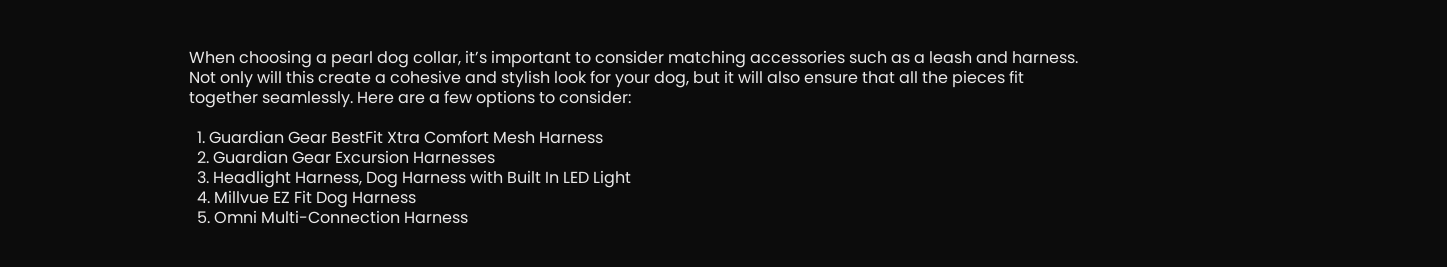When choosing a pearl dog collar, it’s important to consider matching accessories such as a leash and harness. Not only will this create a cohesive and stylish look for your dog, but it will also ensure that all the pieces fit together seamlessly. Here are a few options to consider:

  1. Guardian Gear BestFit Xtra Comfort Mesh Harness
  2. Guardian Gear Excursion Harnesses
  3. Headlight Harness, Dog Harness with Built In LED Light
  4. Millvue EZ Fit Dog Harness
  5. Omni Multi-Connection Harness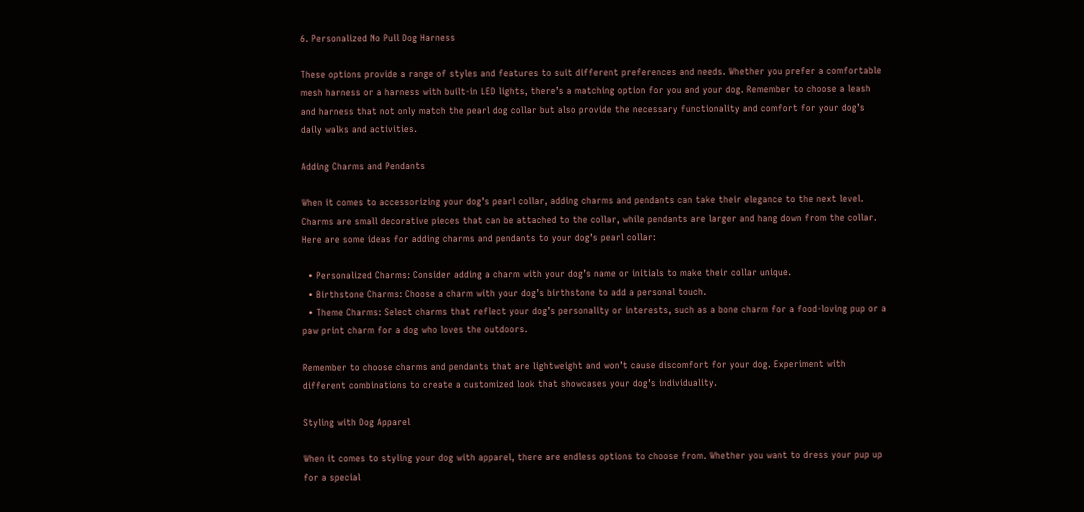6. Personalized No Pull Dog Harness

These options provide a range of styles and features to suit different preferences and needs. Whether you prefer a comfortable mesh harness or a harness with built-in LED lights, there’s a matching option for you and your dog. Remember to choose a leash and harness that not only match the pearl dog collar but also provide the necessary functionality and comfort for your dog’s daily walks and activities.

Adding Charms and Pendants

When it comes to accessorizing your dog’s pearl collar, adding charms and pendants can take their elegance to the next level. Charms are small decorative pieces that can be attached to the collar, while pendants are larger and hang down from the collar. Here are some ideas for adding charms and pendants to your dog’s pearl collar:

  • Personalized Charms: Consider adding a charm with your dog’s name or initials to make their collar unique.
  • Birthstone Charms: Choose a charm with your dog’s birthstone to add a personal touch.
  • Theme Charms: Select charms that reflect your dog’s personality or interests, such as a bone charm for a food-loving pup or a paw print charm for a dog who loves the outdoors.

Remember to choose charms and pendants that are lightweight and won’t cause discomfort for your dog. Experiment with different combinations to create a customized look that showcases your dog’s individuality.

Styling with Dog Apparel

When it comes to styling your dog with apparel, there are endless options to choose from. Whether you want to dress your pup up for a special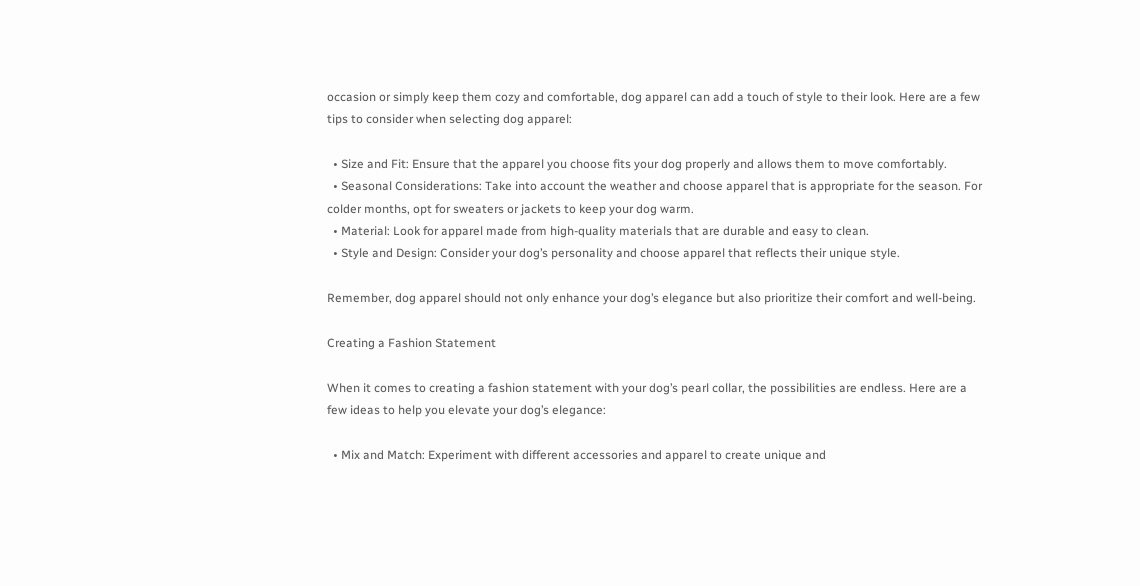occasion or simply keep them cozy and comfortable, dog apparel can add a touch of style to their look. Here are a few tips to consider when selecting dog apparel:

  • Size and Fit: Ensure that the apparel you choose fits your dog properly and allows them to move comfortably.
  • Seasonal Considerations: Take into account the weather and choose apparel that is appropriate for the season. For colder months, opt for sweaters or jackets to keep your dog warm.
  • Material: Look for apparel made from high-quality materials that are durable and easy to clean.
  • Style and Design: Consider your dog’s personality and choose apparel that reflects their unique style.

Remember, dog apparel should not only enhance your dog’s elegance but also prioritize their comfort and well-being.

Creating a Fashion Statement

When it comes to creating a fashion statement with your dog’s pearl collar, the possibilities are endless. Here are a few ideas to help you elevate your dog’s elegance:

  • Mix and Match: Experiment with different accessories and apparel to create unique and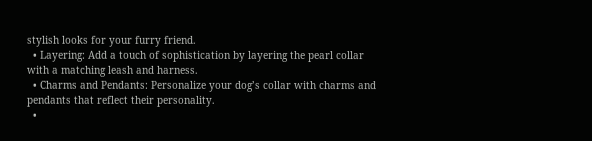stylish looks for your furry friend.
  • Layering: Add a touch of sophistication by layering the pearl collar with a matching leash and harness.
  • Charms and Pendants: Personalize your dog’s collar with charms and pendants that reflect their personality.
  •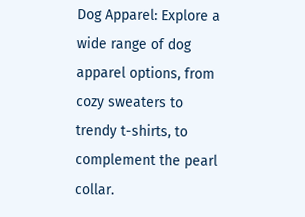Dog Apparel: Explore a wide range of dog apparel options, from cozy sweaters to trendy t-shirts, to complement the pearl collar.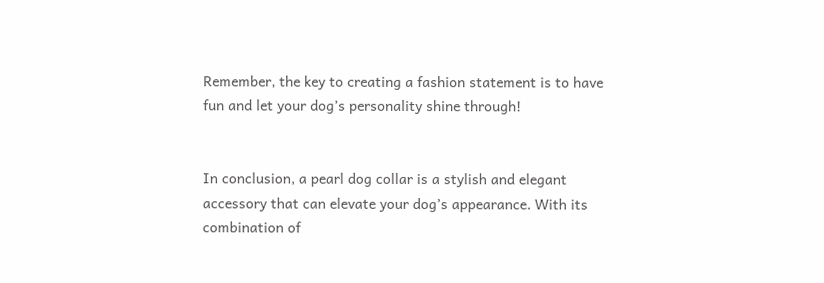Remember, the key to creating a fashion statement is to have fun and let your dog’s personality shine through!


In conclusion, a pearl dog collar is a stylish and elegant accessory that can elevate your dog’s appearance. With its combination of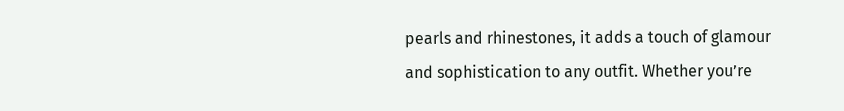pearls and rhinestones, it adds a touch of glamour and sophistication to any outfit. Whether you’re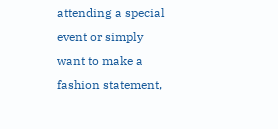attending a special event or simply want to make a fashion statement,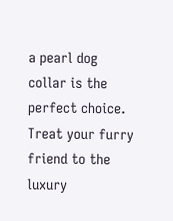a pearl dog collar is the perfect choice. Treat your furry friend to the luxury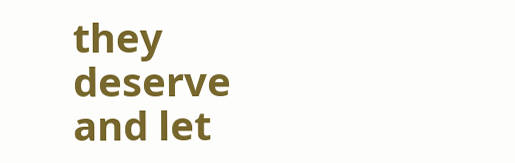they deserve and let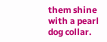them shine with a pearl dog collar.